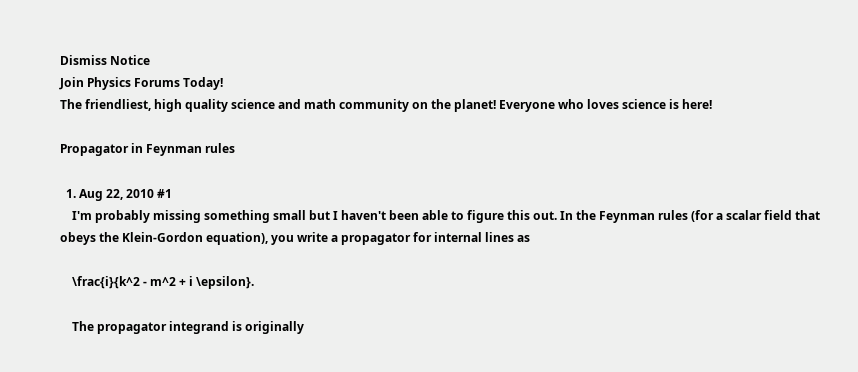Dismiss Notice
Join Physics Forums Today!
The friendliest, high quality science and math community on the planet! Everyone who loves science is here!

Propagator in Feynman rules

  1. Aug 22, 2010 #1
    I'm probably missing something small but I haven't been able to figure this out. In the Feynman rules (for a scalar field that obeys the Klein-Gordon equation), you write a propagator for internal lines as

    \frac{i}{k^2 - m^2 + i \epsilon}.

    The propagator integrand is originally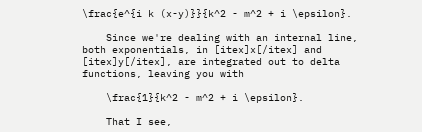\frac{e^{i k (x-y)}}{k^2 - m^2 + i \epsilon}.

    Since we're dealing with an internal line, both exponentials, in [itex]x[/itex] and [itex]y[/itex], are integrated out to delta functions, leaving you with

    \frac{1}{k^2 - m^2 + i \epsilon}.

    That I see,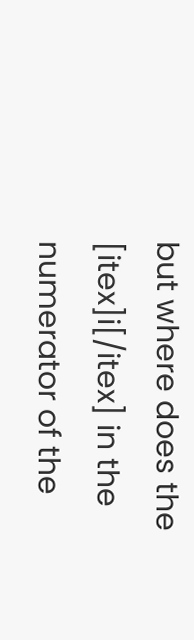but where does the [itex]i[/itex] in the numerator of the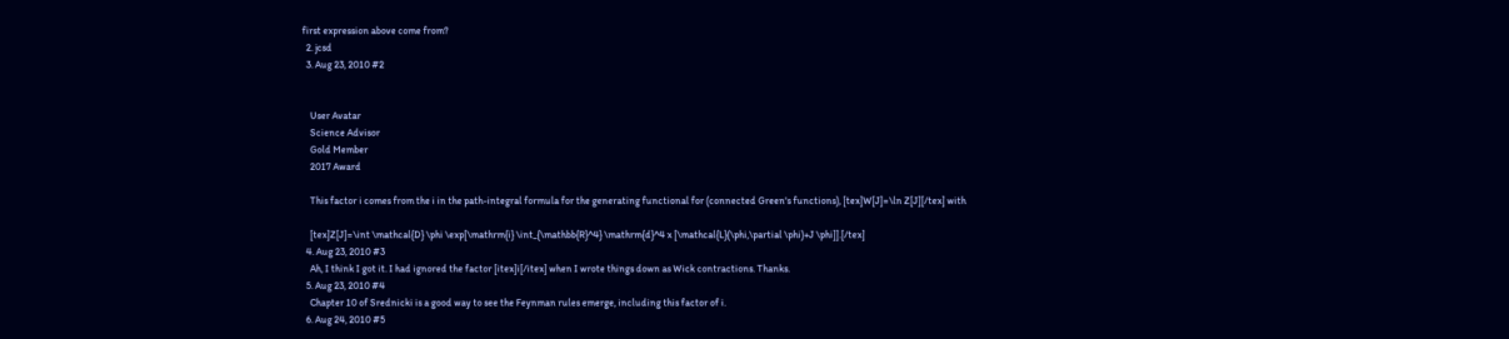first expression above come from?
  2. jcsd
  3. Aug 23, 2010 #2


    User Avatar
    Science Advisor
    Gold Member
    2017 Award

    This factor i comes from the i in the path-integral formula for the generating functional for (connected Green's functions), [tex]W[J]=\ln Z[J][/tex] with

    [tex]Z[J]=\int \mathcal{D} \phi \exp[\mathrm{i} \int_{\mathbb{R}^4} \mathrm{d}^4 x [\mathcal{L}(\phi,\partial \phi)+J \phi]].[/tex]
  4. Aug 23, 2010 #3
    Ah, I think I got it. I had ignored the factor [itex]i[/itex] when I wrote things down as Wick contractions. Thanks.
  5. Aug 23, 2010 #4
    Chapter 10 of Srednicki is a good way to see the Feynman rules emerge, including this factor of i.
  6. Aug 24, 2010 #5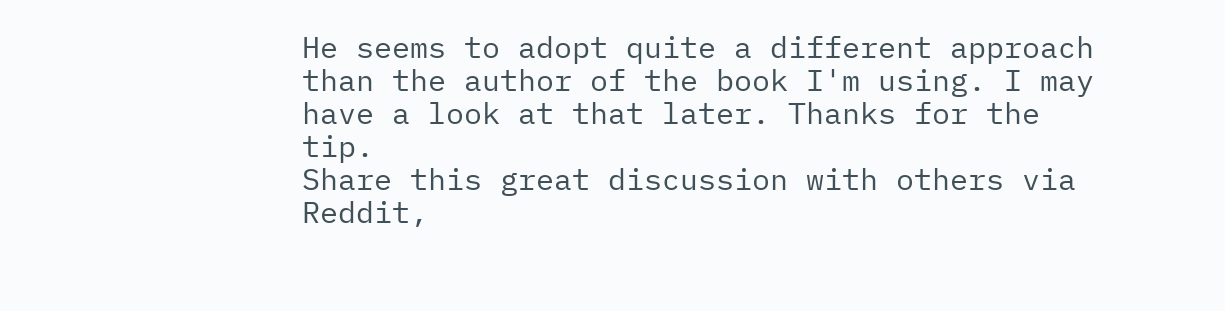He seems to adopt quite a different approach than the author of the book I'm using. I may have a look at that later. Thanks for the tip.
Share this great discussion with others via Reddit,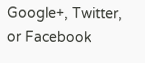Google+, Twitter, or Facebook